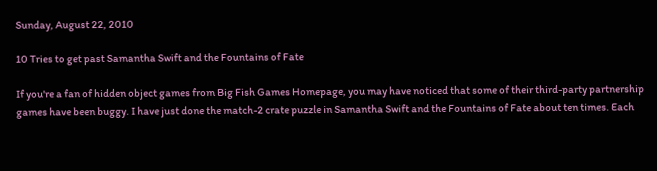Sunday, August 22, 2010

10 Tries to get past Samantha Swift and the Fountains of Fate

If you're a fan of hidden object games from Big Fish Games Homepage, you may have noticed that some of their third-party partnership games have been buggy. I have just done the match-2 crate puzzle in Samantha Swift and the Fountains of Fate about ten times. Each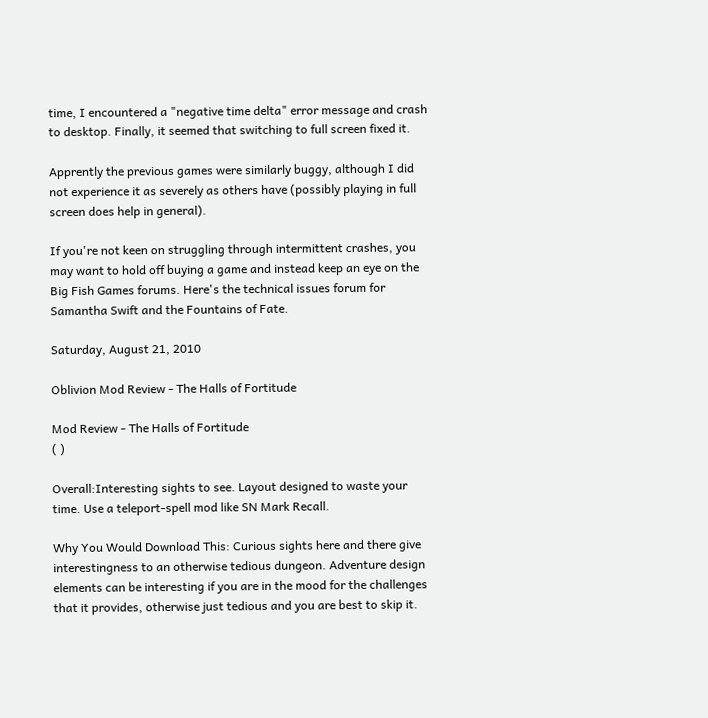time, I encountered a "negative time delta" error message and crash to desktop. Finally, it seemed that switching to full screen fixed it.

Apprently the previous games were similarly buggy, although I did not experience it as severely as others have (possibly playing in full screen does help in general).

If you're not keen on struggling through intermittent crashes, you may want to hold off buying a game and instead keep an eye on the Big Fish Games forums. Here's the technical issues forum for Samantha Swift and the Fountains of Fate.

Saturday, August 21, 2010

Oblivion Mod Review - The Halls of Fortitude

Mod Review - The Halls of Fortitude
( )

Overall:Interesting sights to see. Layout designed to waste your time. Use a teleport-spell mod like SN Mark Recall.

Why You Would Download This: Curious sights here and there give interestingness to an otherwise tedious dungeon. Adventure design elements can be interesting if you are in the mood for the challenges that it provides, otherwise just tedious and you are best to skip it.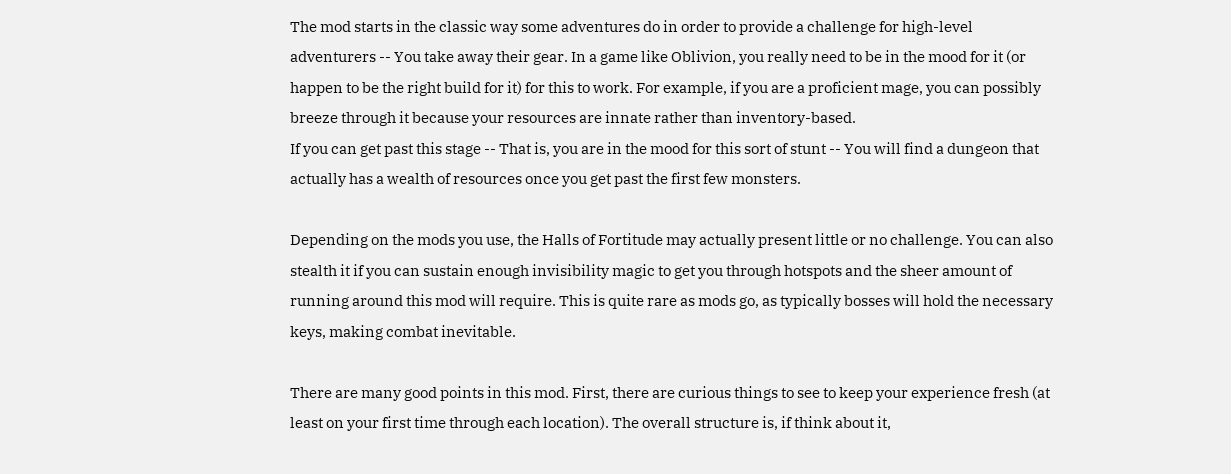The mod starts in the classic way some adventures do in order to provide a challenge for high-level adventurers -- You take away their gear. In a game like Oblivion, you really need to be in the mood for it (or happen to be the right build for it) for this to work. For example, if you are a proficient mage, you can possibly breeze through it because your resources are innate rather than inventory-based.
If you can get past this stage -- That is, you are in the mood for this sort of stunt -- You will find a dungeon that actually has a wealth of resources once you get past the first few monsters.

Depending on the mods you use, the Halls of Fortitude may actually present little or no challenge. You can also stealth it if you can sustain enough invisibility magic to get you through hotspots and the sheer amount of running around this mod will require. This is quite rare as mods go, as typically bosses will hold the necessary keys, making combat inevitable.

There are many good points in this mod. First, there are curious things to see to keep your experience fresh (at least on your first time through each location). The overall structure is, if think about it,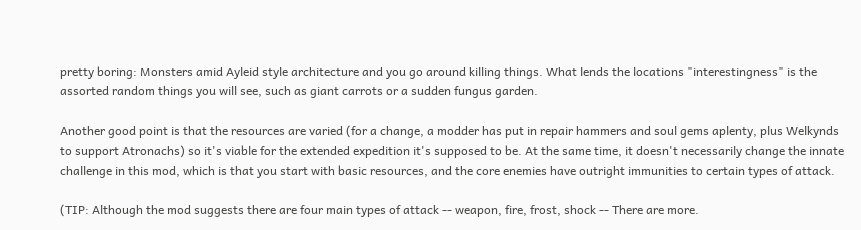pretty boring: Monsters amid Ayleid style architecture and you go around killing things. What lends the locations "interestingness" is the assorted random things you will see, such as giant carrots or a sudden fungus garden.

Another good point is that the resources are varied (for a change, a modder has put in repair hammers and soul gems aplenty, plus Welkynds to support Atronachs) so it's viable for the extended expedition it's supposed to be. At the same time, it doesn't necessarily change the innate challenge in this mod, which is that you start with basic resources, and the core enemies have outright immunities to certain types of attack.

(TIP: Although the mod suggests there are four main types of attack -- weapon, fire, frost, shock -- There are more.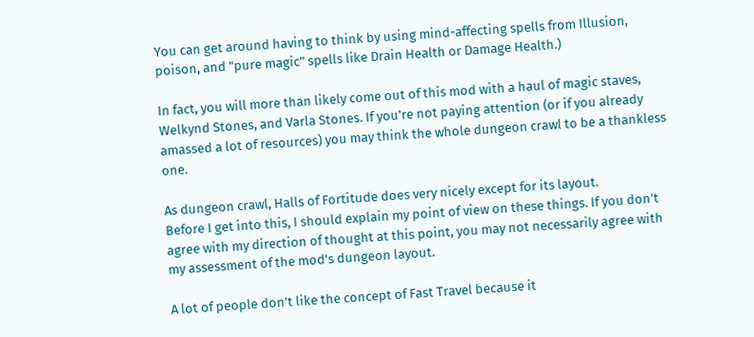You can get around having to think by using mind-affecting spells from Illusion, poison, and "pure magic" spells like Drain Health or Damage Health.)

In fact, you will more than likely come out of this mod with a haul of magic staves, Welkynd Stones, and Varla Stones. If you're not paying attention (or if you already amassed a lot of resources) you may think the whole dungeon crawl to be a thankless one.

As dungeon crawl, Halls of Fortitude does very nicely except for its layout.
Before I get into this, I should explain my point of view on these things. If you don't agree with my direction of thought at this point, you may not necessarily agree with my assessment of the mod's dungeon layout.

A lot of people don't like the concept of Fast Travel because it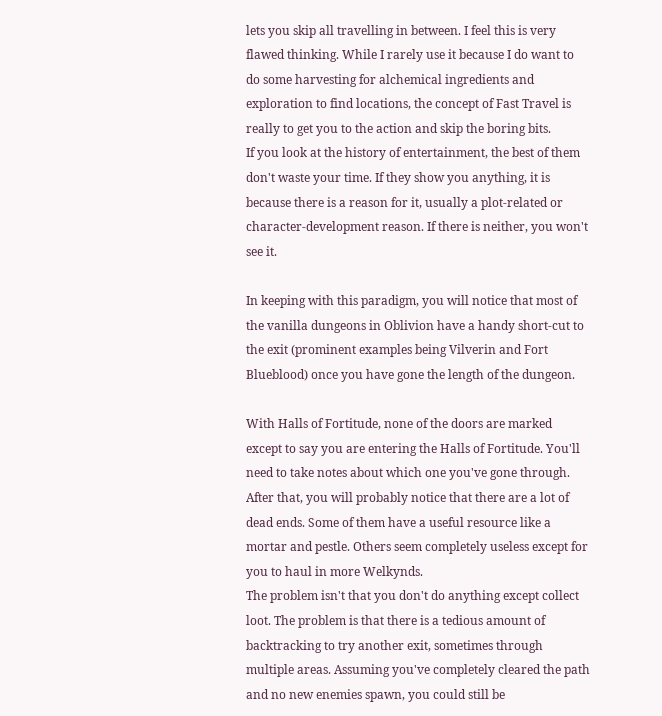lets you skip all travelling in between. I feel this is very flawed thinking. While I rarely use it because I do want to do some harvesting for alchemical ingredients and exploration to find locations, the concept of Fast Travel is really to get you to the action and skip the boring bits.
If you look at the history of entertainment, the best of them don't waste your time. If they show you anything, it is because there is a reason for it, usually a plot-related or character-development reason. If there is neither, you won't see it.

In keeping with this paradigm, you will notice that most of the vanilla dungeons in Oblivion have a handy short-cut to the exit (prominent examples being Vilverin and Fort Blueblood) once you have gone the length of the dungeon.

With Halls of Fortitude, none of the doors are marked except to say you are entering the Halls of Fortitude. You'll need to take notes about which one you've gone through. After that, you will probably notice that there are a lot of dead ends. Some of them have a useful resource like a mortar and pestle. Others seem completely useless except for you to haul in more Welkynds.
The problem isn't that you don't do anything except collect loot. The problem is that there is a tedious amount of backtracking to try another exit, sometimes through multiple areas. Assuming you've completely cleared the path and no new enemies spawn, you could still be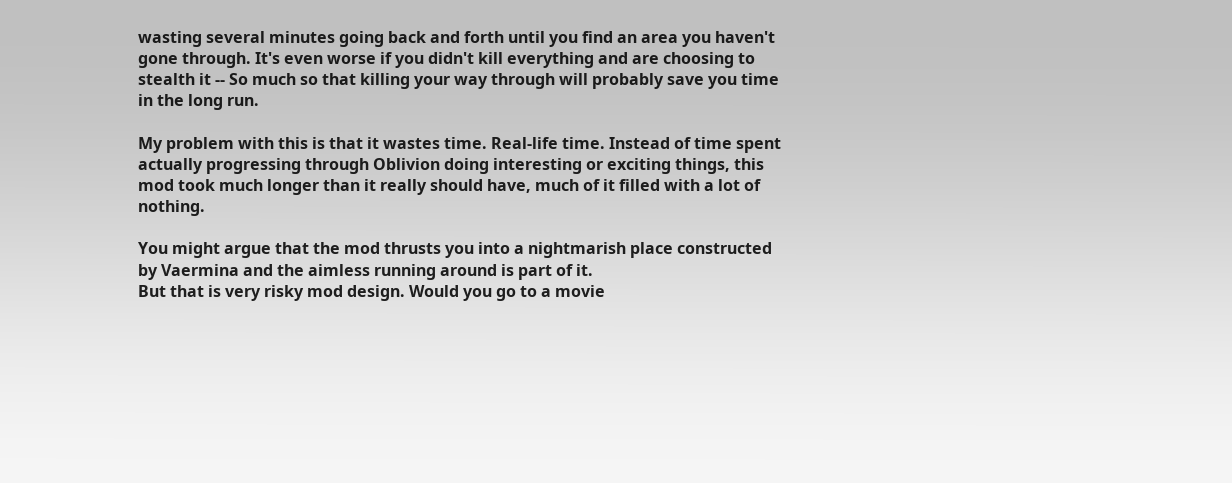wasting several minutes going back and forth until you find an area you haven't gone through. It's even worse if you didn't kill everything and are choosing to stealth it -- So much so that killing your way through will probably save you time in the long run.

My problem with this is that it wastes time. Real-life time. Instead of time spent actually progressing through Oblivion doing interesting or exciting things, this mod took much longer than it really should have, much of it filled with a lot of nothing.

You might argue that the mod thrusts you into a nightmarish place constructed by Vaermina and the aimless running around is part of it.
But that is very risky mod design. Would you go to a movie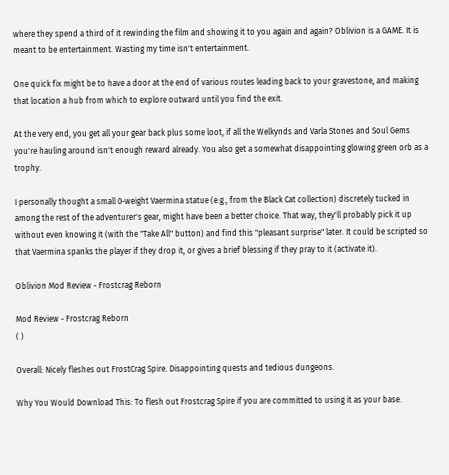where they spend a third of it rewinding the film and showing it to you again and again? Oblivion is a GAME. It is meant to be entertainment. Wasting my time isn't entertainment.

One quick fix might be to have a door at the end of various routes leading back to your gravestone, and making that location a hub from which to explore outward until you find the exit.

At the very end, you get all your gear back plus some loot, if all the Welkynds and Varla Stones and Soul Gems you're hauling around isn't enough reward already. You also get a somewhat disappointing glowing green orb as a trophy.

I personally thought a small 0-weight Vaermina statue (e.g., from the Black Cat collection) discretely tucked in among the rest of the adventurer's gear, might have been a better choice. That way, they'll probably pick it up without even knowing it (with the "Take All" button) and find this "pleasant surprise" later. It could be scripted so that Vaermina spanks the player if they drop it, or gives a brief blessing if they pray to it (activate it).

Oblivion Mod Review - Frostcrag Reborn

Mod Review - Frostcrag Reborn
( )

Overall: Nicely fleshes out FrostCrag Spire. Disappointing quests and tedious dungeons.

Why You Would Download This: To flesh out Frostcrag Spire if you are committed to using it as your base.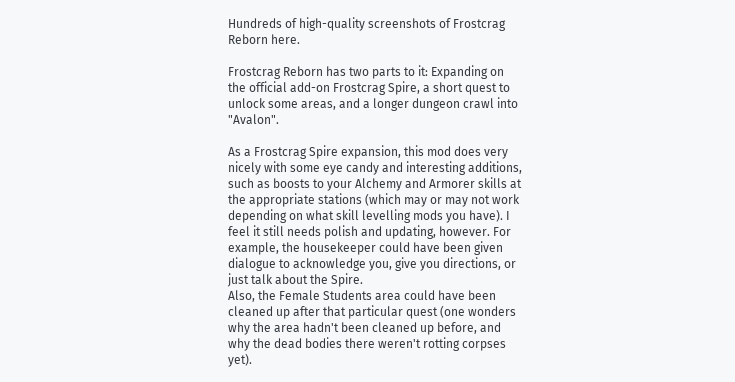Hundreds of high-quality screenshots of Frostcrag Reborn here.

Frostcrag Reborn has two parts to it: Expanding on the official add-on Frostcrag Spire, a short quest to unlock some areas, and a longer dungeon crawl into "Avalon".

As a Frostcrag Spire expansion, this mod does very nicely with some eye candy and interesting additions, such as boosts to your Alchemy and Armorer skills at the appropriate stations (which may or may not work depending on what skill levelling mods you have). I feel it still needs polish and updating, however. For example, the housekeeper could have been given dialogue to acknowledge you, give you directions, or just talk about the Spire.
Also, the Female Students area could have been cleaned up after that particular quest (one wonders why the area hadn't been cleaned up before, and why the dead bodies there weren't rotting corpses yet).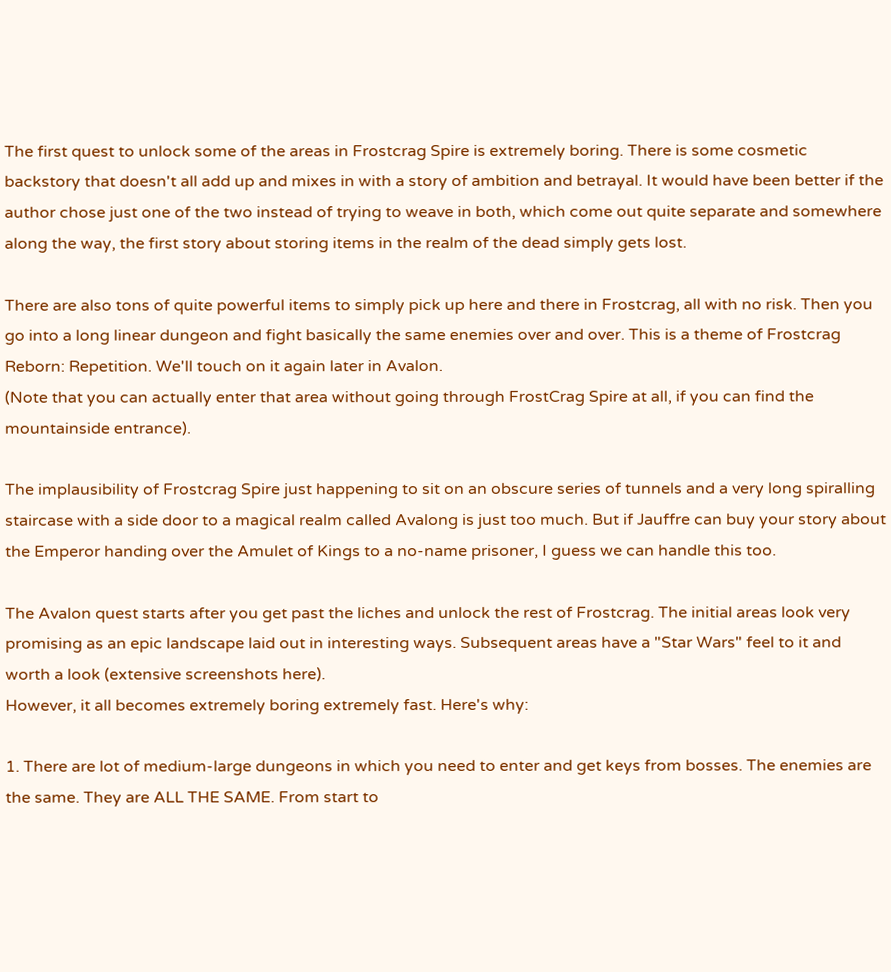The first quest to unlock some of the areas in Frostcrag Spire is extremely boring. There is some cosmetic backstory that doesn't all add up and mixes in with a story of ambition and betrayal. It would have been better if the author chose just one of the two instead of trying to weave in both, which come out quite separate and somewhere along the way, the first story about storing items in the realm of the dead simply gets lost.

There are also tons of quite powerful items to simply pick up here and there in Frostcrag, all with no risk. Then you go into a long linear dungeon and fight basically the same enemies over and over. This is a theme of Frostcrag Reborn: Repetition. We'll touch on it again later in Avalon.
(Note that you can actually enter that area without going through FrostCrag Spire at all, if you can find the mountainside entrance).

The implausibility of Frostcrag Spire just happening to sit on an obscure series of tunnels and a very long spiralling staircase with a side door to a magical realm called Avalong is just too much. But if Jauffre can buy your story about the Emperor handing over the Amulet of Kings to a no-name prisoner, I guess we can handle this too.

The Avalon quest starts after you get past the liches and unlock the rest of Frostcrag. The initial areas look very promising as an epic landscape laid out in interesting ways. Subsequent areas have a "Star Wars" feel to it and worth a look (extensive screenshots here).
However, it all becomes extremely boring extremely fast. Here's why:

1. There are lot of medium-large dungeons in which you need to enter and get keys from bosses. The enemies are the same. They are ALL THE SAME. From start to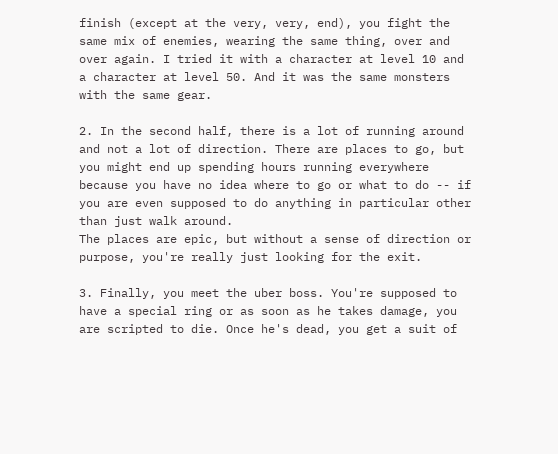finish (except at the very, very, end), you fight the same mix of enemies, wearing the same thing, over and over again. I tried it with a character at level 10 and a character at level 50. And it was the same monsters with the same gear.

2. In the second half, there is a lot of running around and not a lot of direction. There are places to go, but you might end up spending hours running everywhere because you have no idea where to go or what to do -- if you are even supposed to do anything in particular other than just walk around.
The places are epic, but without a sense of direction or purpose, you're really just looking for the exit.

3. Finally, you meet the uber boss. You're supposed to have a special ring or as soon as he takes damage, you are scripted to die. Once he's dead, you get a suit of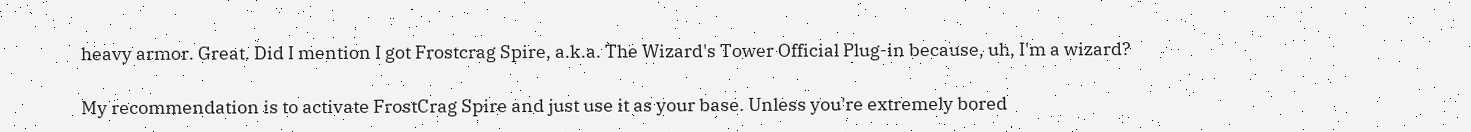heavy armor. Great. Did I mention I got Frostcrag Spire, a.k.a. The Wizard's Tower Official Plug-in because, uh, I'm a wizard?

My recommendation is to activate FrostCrag Spire and just use it as your base. Unless you're extremely bored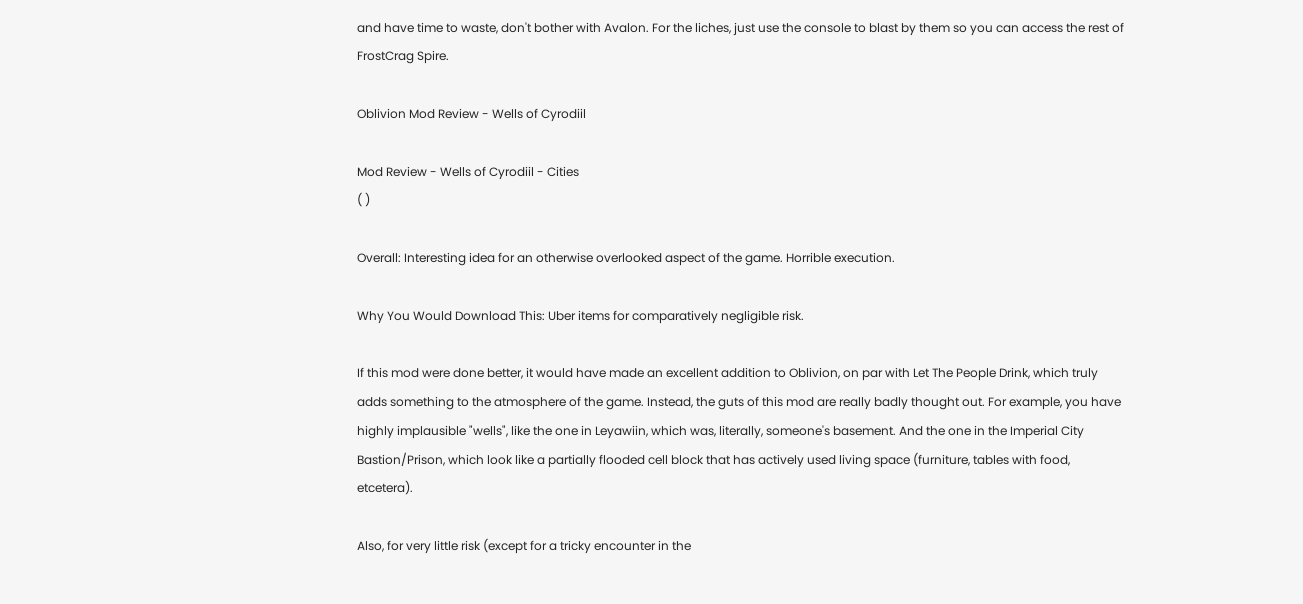and have time to waste, don't bother with Avalon. For the liches, just use the console to blast by them so you can access the rest of FrostCrag Spire.

Oblivion Mod Review - Wells of Cyrodiil

Mod Review - Wells of Cyrodiil - Cities
( )

Overall: Interesting idea for an otherwise overlooked aspect of the game. Horrible execution.

Why You Would Download This: Uber items for comparatively negligible risk.

If this mod were done better, it would have made an excellent addition to Oblivion, on par with Let The People Drink, which truly adds something to the atmosphere of the game. Instead, the guts of this mod are really badly thought out. For example, you have highly implausible "wells", like the one in Leyawiin, which was, literally, someone's basement. And the one in the Imperial City Bastion/Prison, which look like a partially flooded cell block that has actively used living space (furniture, tables with food, etcetera).

Also, for very little risk (except for a tricky encounter in the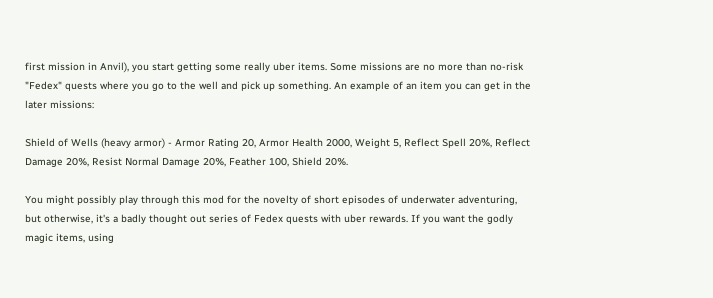first mission in Anvil), you start getting some really uber items. Some missions are no more than no-risk "Fedex" quests where you go to the well and pick up something. An example of an item you can get in the later missions:

Shield of Wells (heavy armor) - Armor Rating 20, Armor Health 2000, Weight 5, Reflect Spell 20%, Reflect Damage 20%, Resist Normal Damage 20%, Feather 100, Shield 20%.

You might possibly play through this mod for the novelty of short episodes of underwater adventuring, but otherwise, it's a badly thought out series of Fedex quests with uber rewards. If you want the godly magic items, using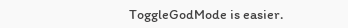ToggleGodMode is easier.